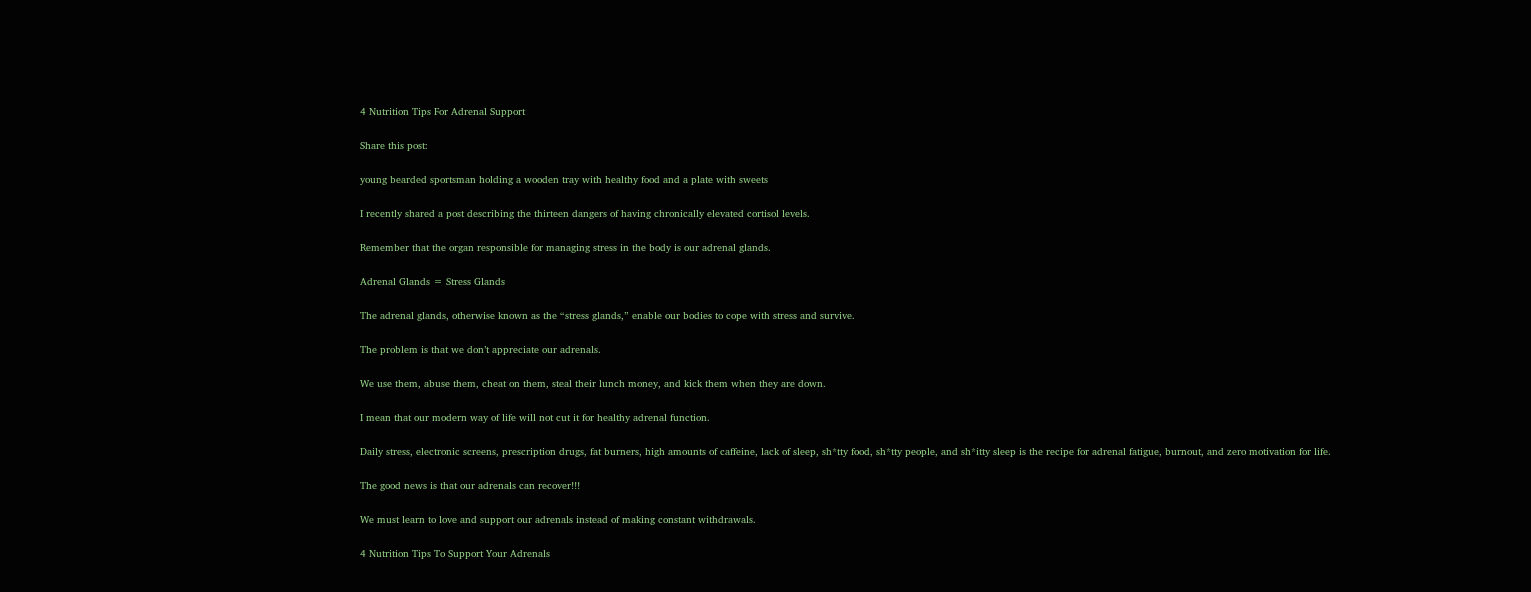4 Nutrition Tips For Adrenal Support

Share this post:

young bearded sportsman holding a wooden tray with healthy food and a plate with sweets

I recently shared a post describing the thirteen dangers of having chronically elevated cortisol levels.

Remember that the organ responsible for managing stress in the body is our adrenal glands.

Adrenal Glands = Stress Glands

The adrenal glands, otherwise known as the “stress glands,” enable our bodies to cope with stress and survive.

The problem is that we don’t appreciate our adrenals.

We use them, abuse them, cheat on them, steal their lunch money, and kick them when they are down.

I mean that our modern way of life will not cut it for healthy adrenal function.

Daily stress, electronic screens, prescription drugs, fat burners, high amounts of caffeine, lack of sleep, sh*tty food, sh*tty people, and sh*itty sleep is the recipe for adrenal fatigue, burnout, and zero motivation for life.

The good news is that our adrenals can recover!!!

We must learn to love and support our adrenals instead of making constant withdrawals.

4 Nutrition Tips To Support Your Adrenals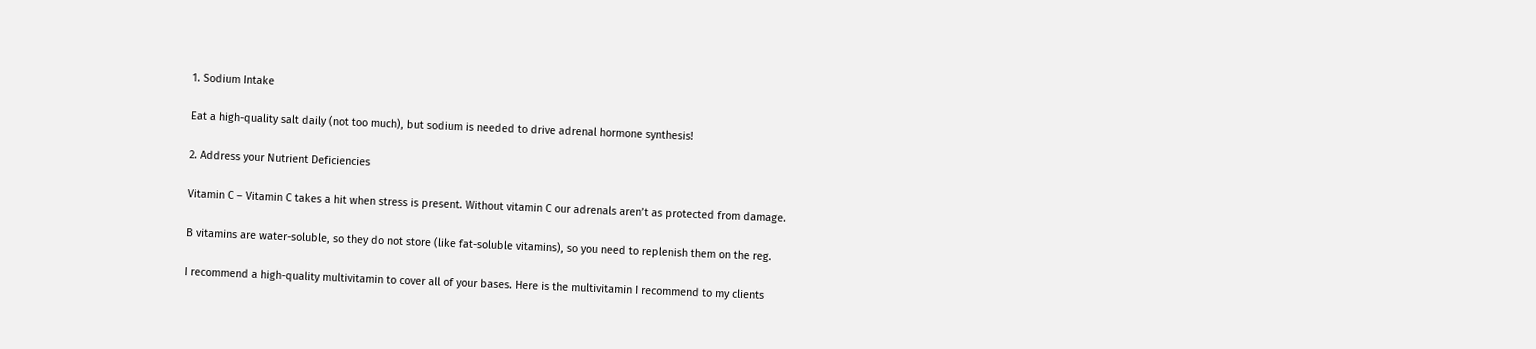1. Sodium Intake

Eat a high-quality salt daily (not too much), but sodium is needed to drive adrenal hormone synthesis!

2. Address your Nutrient Deficiencies

Vitamin C – Vitamin C takes a hit when stress is present. Without vitamin C our adrenals aren’t as protected from damage.

B vitamins are water-soluble, so they do not store (like fat-soluble vitamins), so you need to replenish them on the reg.

I recommend a high-quality multivitamin to cover all of your bases. Here is the multivitamin I recommend to my clients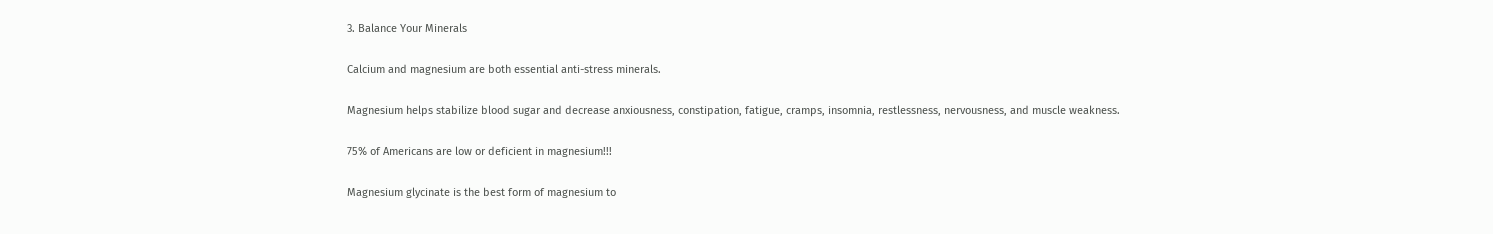3. Balance Your Minerals

Calcium and magnesium are both essential anti-stress minerals.

Magnesium helps stabilize blood sugar and decrease anxiousness, constipation, fatigue, cramps, insomnia, restlessness, nervousness, and muscle weakness.

75% of Americans are low or deficient in magnesium!!!

Magnesium glycinate is the best form of magnesium to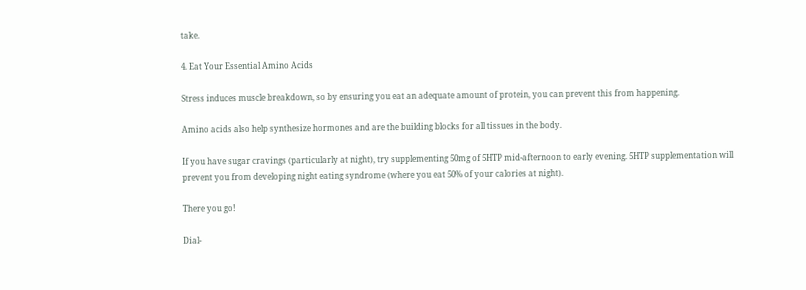take.

4. Eat Your Essential Amino Acids

Stress induces muscle breakdown, so by ensuring you eat an adequate amount of protein, you can prevent this from happening.

Amino acids also help synthesize hormones and are the building blocks for all tissues in the body.

If you have sugar cravings (particularly at night), try supplementing 50mg of 5HTP mid-afternoon to early evening. 5HTP supplementation will prevent you from developing night eating syndrome (where you eat 50% of your calories at night).

There you go!

Dial-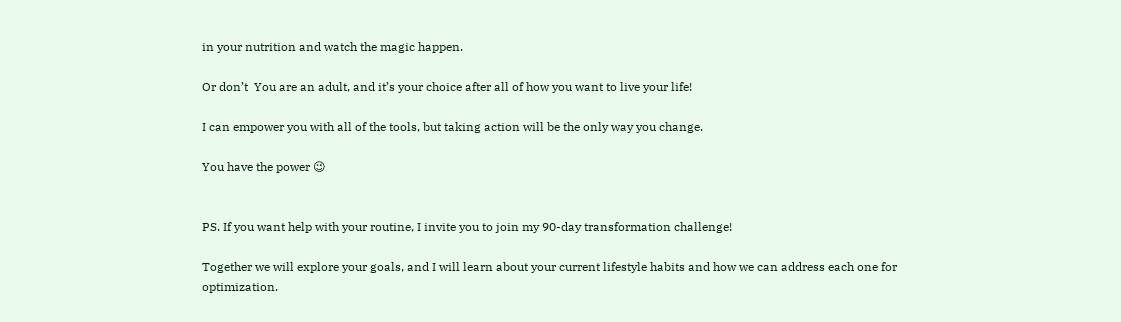in your nutrition and watch the magic happen.

Or don’t  You are an adult, and it’s your choice after all of how you want to live your life!

I can empower you with all of the tools, but taking action will be the only way you change.

You have the power 😉


PS. If you want help with your routine, I invite you to join my 90-day transformation challenge!

Together we will explore your goals, and I will learn about your current lifestyle habits and how we can address each one for optimization.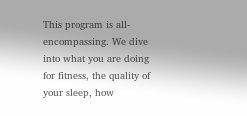This program is all-encompassing. We dive into what you are doing for fitness, the quality of your sleep, how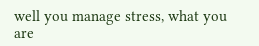well you manage stress, what you are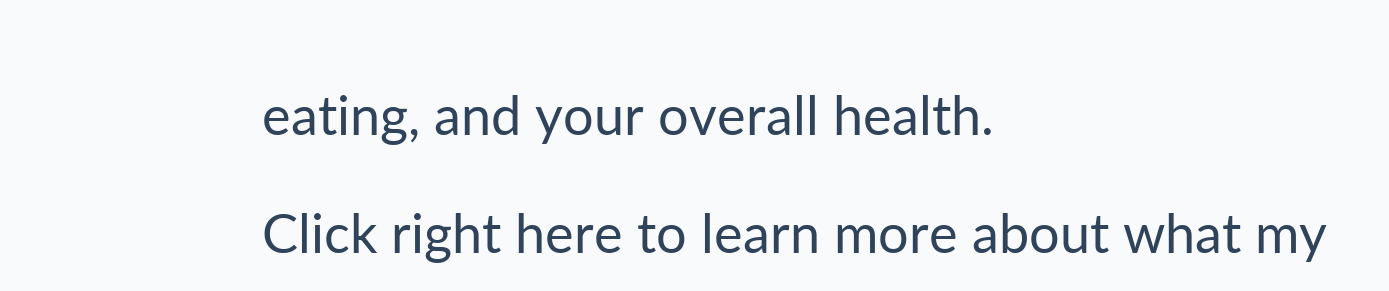eating, and your overall health.

Click right here to learn more about what my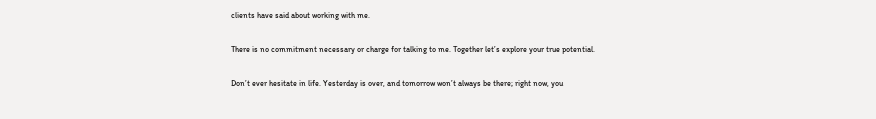clients have said about working with me.

There is no commitment necessary or charge for talking to me. Together let’s explore your true potential.

Don’t ever hesitate in life. Yesterday is over, and tomorrow won’t always be there; right now, you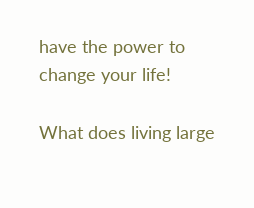have the power to change your life!

What does living large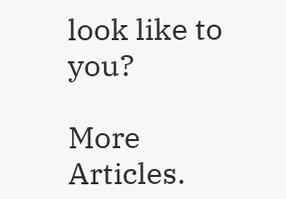look like to you?

More Articles.